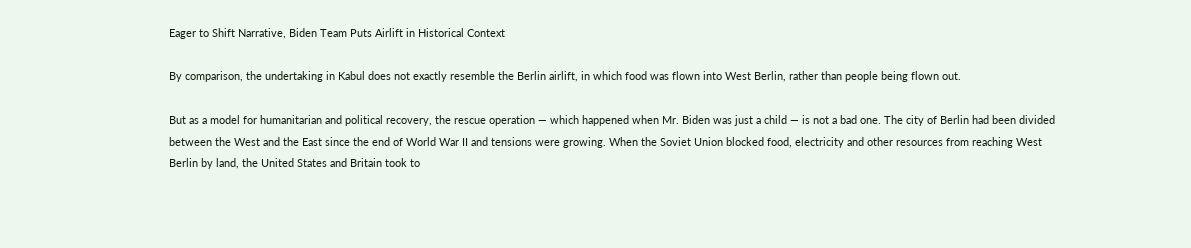Eager to Shift Narrative, Biden Team Puts Airlift in Historical Context

By comparison, the undertaking in Kabul does not exactly resemble the Berlin airlift, in which food was flown into West Berlin, rather than people being flown out.

But as a model for humanitarian and political recovery, the rescue operation — which happened when Mr. Biden was just a child — is not a bad one. The city of Berlin had been divided between the West and the East since the end of World War II and tensions were growing. When the Soviet Union blocked food, electricity and other resources from reaching West Berlin by land, the United States and Britain took to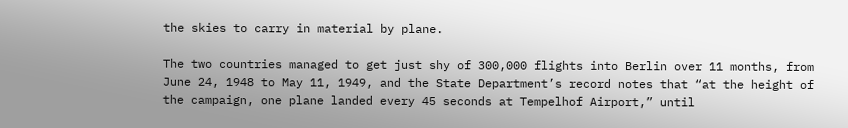the skies to carry in material by plane.

The two countries managed to get just shy of 300,000 flights into Berlin over 11 months, from June 24, 1948 to May 11, 1949, and the State Department’s record notes that “at the height of the campaign, one plane landed every 45 seconds at Tempelhof Airport,” until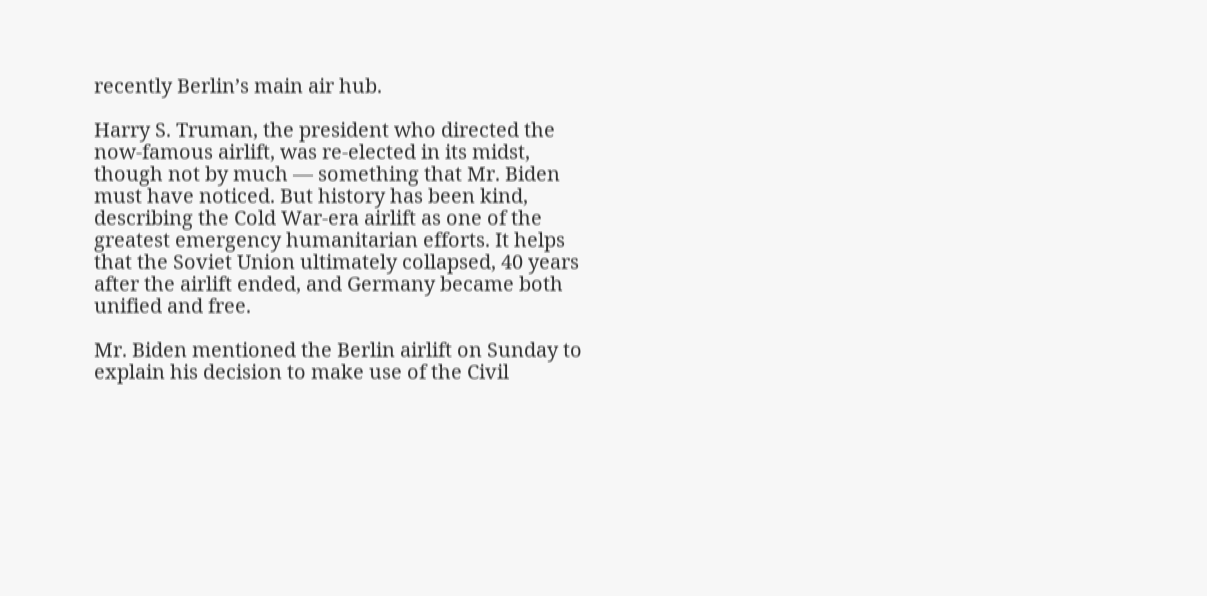recently Berlin’s main air hub.

Harry S. Truman, the president who directed the now-famous airlift, was re-elected in its midst, though not by much — something that Mr. Biden must have noticed. But history has been kind, describing the Cold War-era airlift as one of the greatest emergency humanitarian efforts. It helps that the Soviet Union ultimately collapsed, 40 years after the airlift ended, and Germany became both unified and free.

Mr. Biden mentioned the Berlin airlift on Sunday to explain his decision to make use of the Civil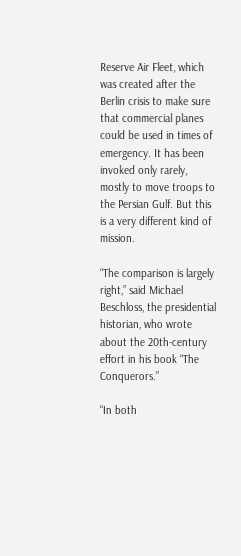Reserve Air Fleet, which was created after the Berlin crisis to make sure that commercial planes could be used in times of emergency. It has been invoked only rarely, mostly to move troops to the Persian Gulf. But this is a very different kind of mission.

“The comparison is largely right,” said Michael Beschloss, the presidential historian, who wrote about the 20th-century effort in his book “The Conquerors.”

“In both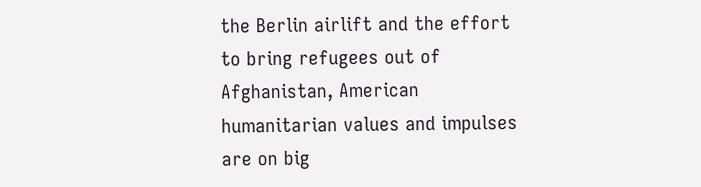the Berlin airlift and the effort to bring refugees out of Afghanistan, American humanitarian values and impulses are on big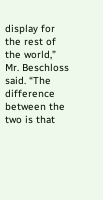display for the rest of the world,” Mr. Beschloss said. “The difference between the two is that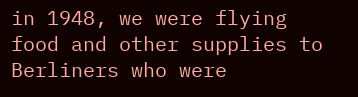in 1948, we were flying food and other supplies to Berliners who were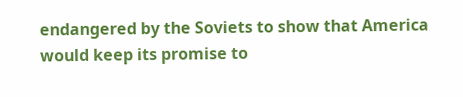endangered by the Soviets to show that America would keep its promise to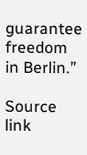guarantee freedom in Berlin.”

Source link